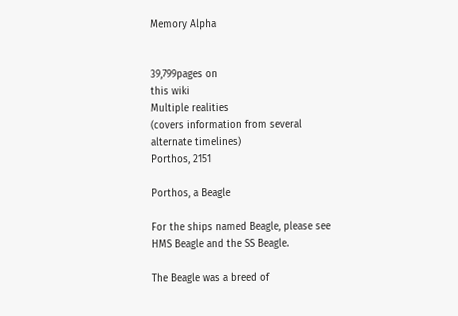Memory Alpha


39,799pages on
this wiki
Multiple realities
(covers information from several alternate timelines)
Porthos, 2151

Porthos, a Beagle

For the ships named Beagle, please see HMS Beagle and the SS Beagle.

The Beagle was a breed of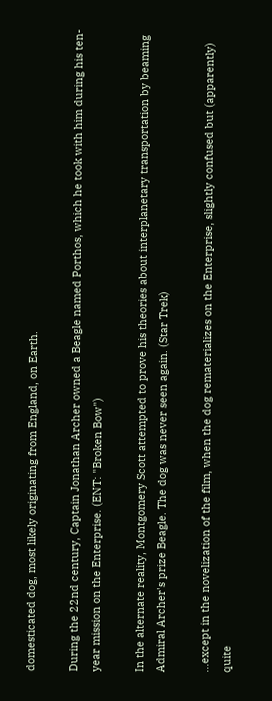domesticated dog, most likely originating from England, on Earth.

During the 22nd century, Captain Jonathan Archer owned a Beagle named Porthos, which he took with him during his ten-year mission on the Enterprise. (ENT: "Broken Bow")

In the alternate reality, Montgomery Scott attempted to prove his theories about interplanetary transportation by beaming Admiral Archer's prize Beagle. The dog was never seen again. (Star Trek)

...except in the novelization of the film, when the dog rematerializes on the Enterprise, slightly confused but (apparently) quite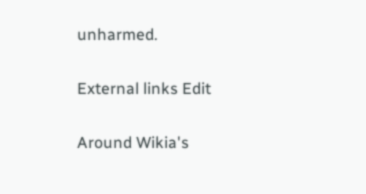unharmed.

External links Edit

Around Wikia's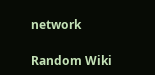network

Random Wiki